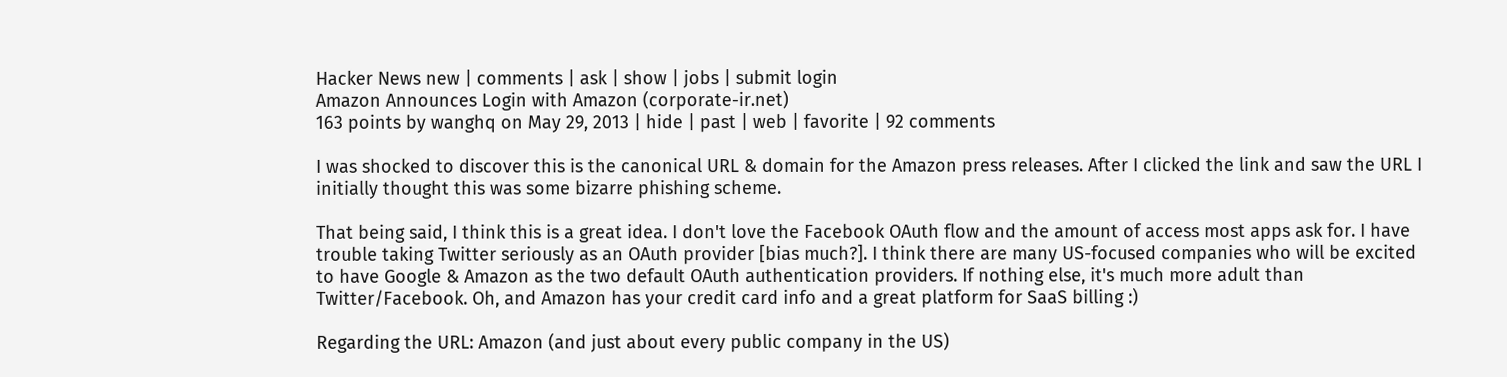Hacker News new | comments | ask | show | jobs | submit login
Amazon Announces Login with Amazon (corporate-ir.net)
163 points by wanghq on May 29, 2013 | hide | past | web | favorite | 92 comments

I was shocked to discover this is the canonical URL & domain for the Amazon press releases. After I clicked the link and saw the URL I initially thought this was some bizarre phishing scheme.

That being said, I think this is a great idea. I don't love the Facebook OAuth flow and the amount of access most apps ask for. I have trouble taking Twitter seriously as an OAuth provider [bias much?]. I think there are many US-focused companies who will be excited to have Google & Amazon as the two default OAuth authentication providers. If nothing else, it's much more adult than Twitter/Facebook. Oh, and Amazon has your credit card info and a great platform for SaaS billing :)

Regarding the URL: Amazon (and just about every public company in the US)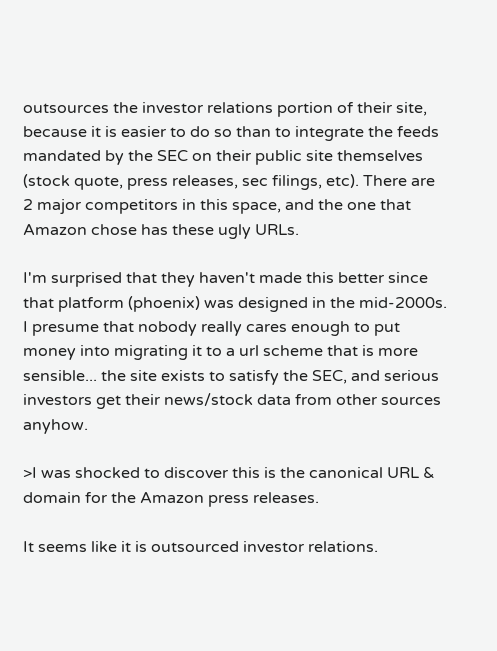outsources the investor relations portion of their site, because it is easier to do so than to integrate the feeds mandated by the SEC on their public site themselves (stock quote, press releases, sec filings, etc). There are 2 major competitors in this space, and the one that Amazon chose has these ugly URLs.

I'm surprised that they haven't made this better since that platform (phoenix) was designed in the mid-2000s. I presume that nobody really cares enough to put money into migrating it to a url scheme that is more sensible... the site exists to satisfy the SEC, and serious investors get their news/stock data from other sources anyhow.

>I was shocked to discover this is the canonical URL & domain for the Amazon press releases.

It seems like it is outsourced investor relations.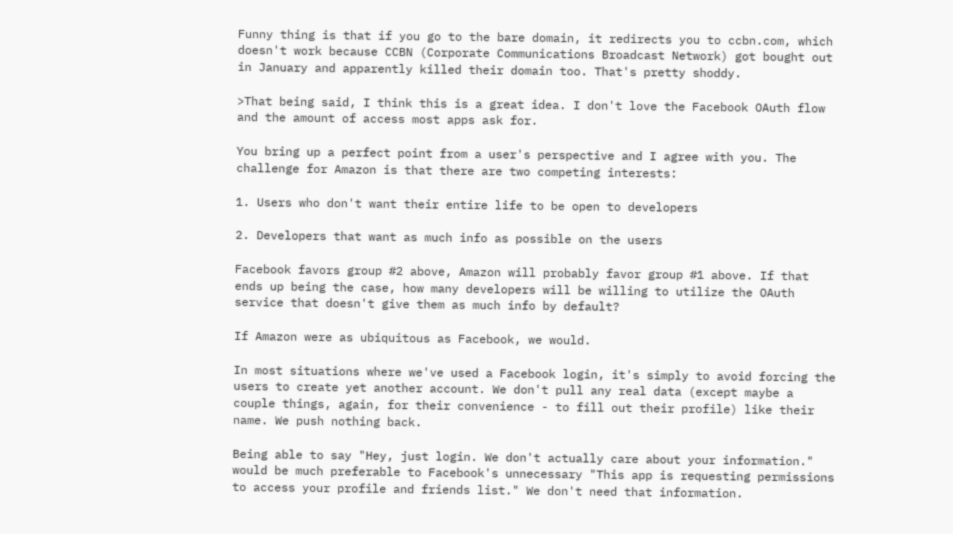Funny thing is that if you go to the bare domain, it redirects you to ccbn.com, which doesn't work because CCBN (Corporate Communications Broadcast Network) got bought out in January and apparently killed their domain too. That's pretty shoddy.

>That being said, I think this is a great idea. I don't love the Facebook OAuth flow and the amount of access most apps ask for.

You bring up a perfect point from a user's perspective and I agree with you. The challenge for Amazon is that there are two competing interests:

1. Users who don't want their entire life to be open to developers

2. Developers that want as much info as possible on the users

Facebook favors group #2 above, Amazon will probably favor group #1 above. If that ends up being the case, how many developers will be willing to utilize the OAuth service that doesn't give them as much info by default?

If Amazon were as ubiquitous as Facebook, we would.

In most situations where we've used a Facebook login, it's simply to avoid forcing the users to create yet another account. We don't pull any real data (except maybe a couple things, again, for their convenience - to fill out their profile) like their name. We push nothing back.

Being able to say "Hey, just login. We don't actually care about your information." would be much preferable to Facebook's unnecessary "This app is requesting permissions to access your profile and friends list." We don't need that information.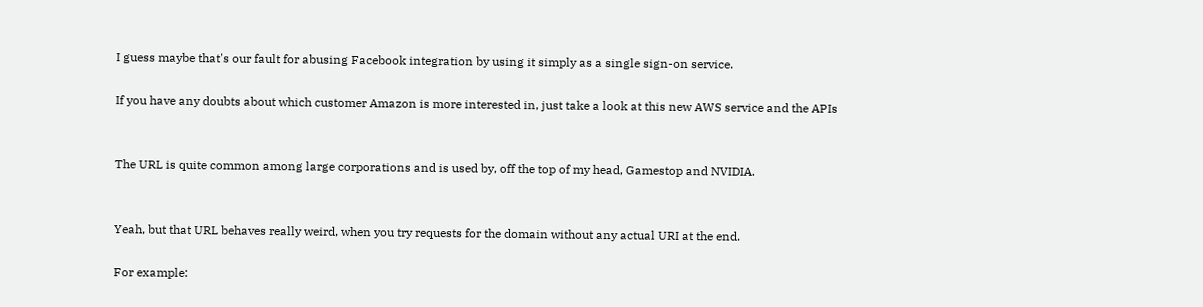I guess maybe that's our fault for abusing Facebook integration by using it simply as a single sign-on service.

If you have any doubts about which customer Amazon is more interested in, just take a look at this new AWS service and the APIs


The URL is quite common among large corporations and is used by, off the top of my head, Gamestop and NVIDIA.


Yeah, but that URL behaves really weird, when you try requests for the domain without any actual URI at the end.

For example: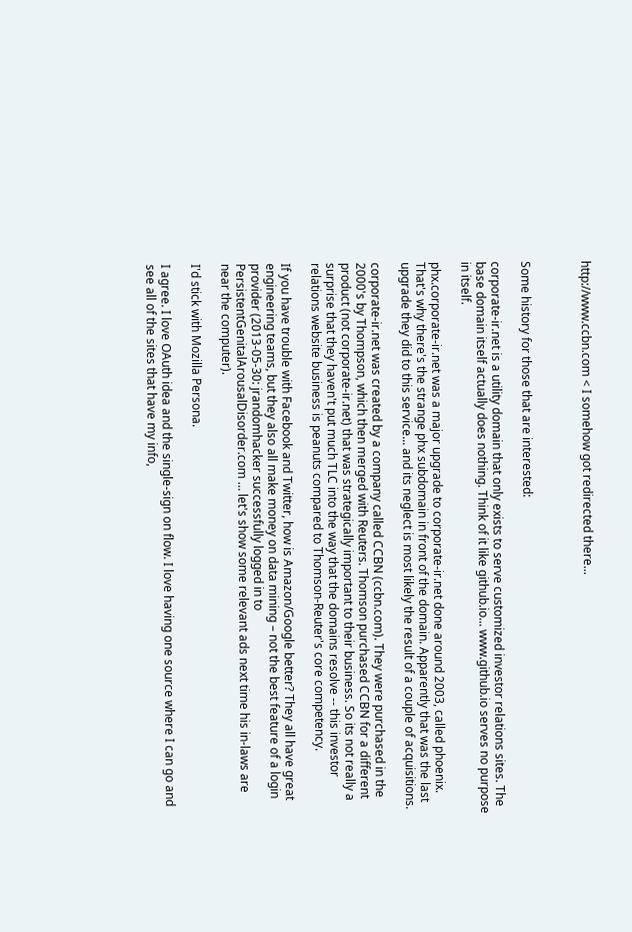http://www.ccbn.com < I somehow got redirected there...



Some history for those that are interested:

corporate-ir.net is a utility domain that only exists to serve customized investor relations sites. The base domain itself actually does nothing. Think of it like github.io... www.github.io serves no purpose in itself.

phx.corporate-ir.net was a major upgrade to corporate-ir.net done around 2003, called phoenix. That's why there's the strange phx subdomain in front of the domain. Apparently that was the last upgrade they did to this service... and its neglect is most likely the result of a couple of acquisitions.

corporate-ir.net was created by a company called CCBN (ccbn.com). They were purchased in the 2000's by Thompson, which then merged with Reuters. Thomson purchased CCBN for a different product (not corporate-ir.net) that was strategically important to their business. So its not really a surprise that they haven't put much TLC into the way that the domains resolve -- this investor relations website business is peanuts compared to Thomson-Reuter's core competency.

If you have trouble with Facebook and Twitter, how is Amazon/Google better? They all have great engineering teams, but they also all make money on data mining – not the best feature of a login provider (2013-05-30: jrandomhacker successfully logged in to PersistentGenitalArousalDisorder.com … let's show some relevant ads next time his in-laws are near the computer).

I'd stick with Mozilla Persona.

I agree. I love OAuth idea and the single-sign on flow. I love having one source where I can go and see all of the sites that have my info,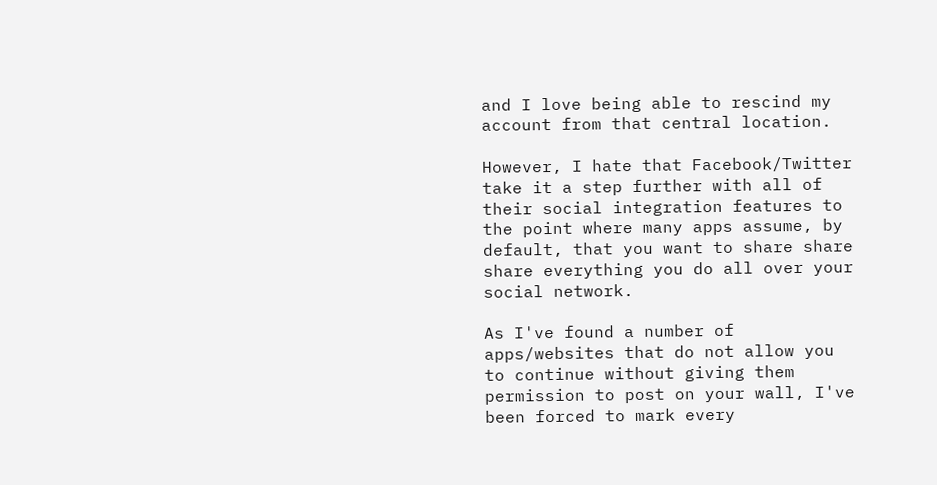and I love being able to rescind my account from that central location.

However, I hate that Facebook/Twitter take it a step further with all of their social integration features to the point where many apps assume, by default, that you want to share share share everything you do all over your social network.

As I've found a number of apps/websites that do not allow you to continue without giving them permission to post on your wall, I've been forced to mark every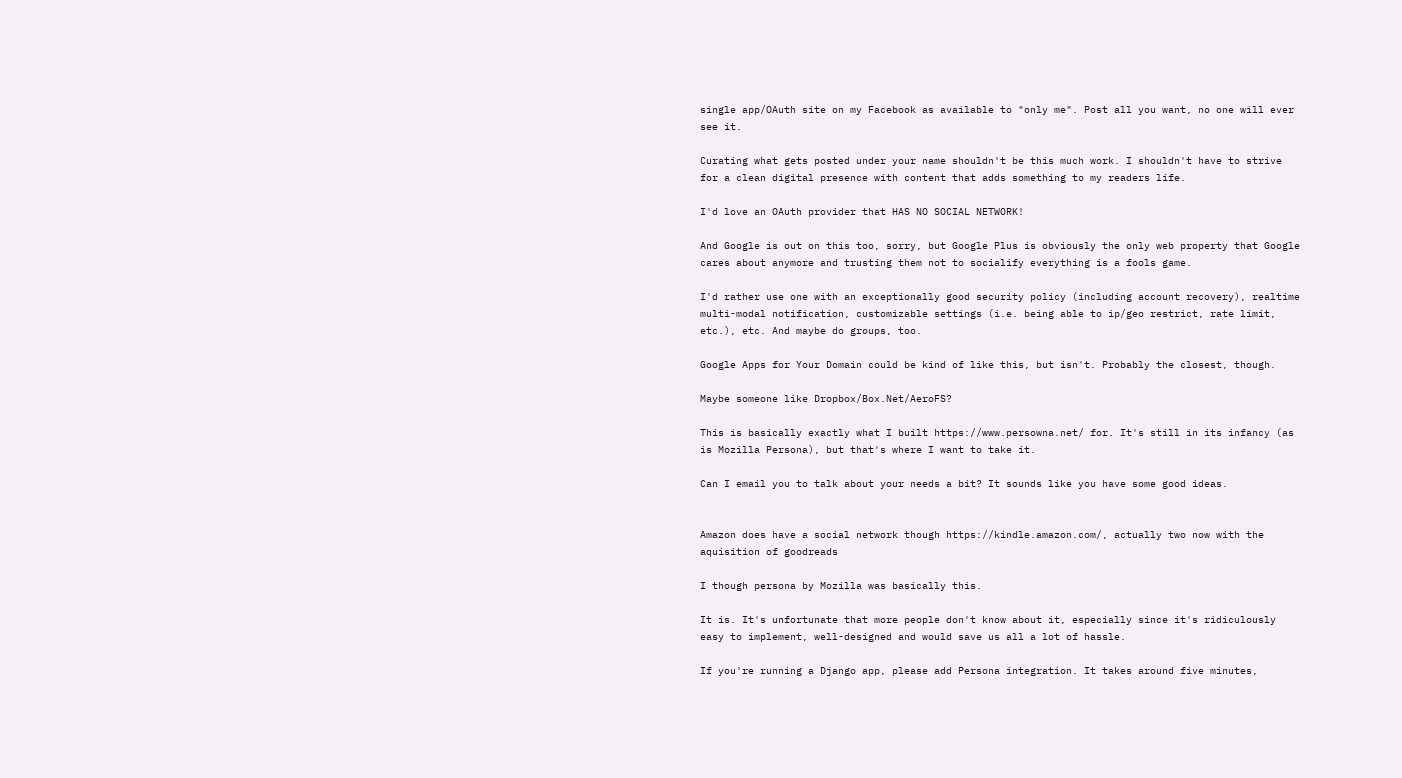single app/OAuth site on my Facebook as available to "only me". Post all you want, no one will ever see it.

Curating what gets posted under your name shouldn't be this much work. I shouldn't have to strive for a clean digital presence with content that adds something to my readers life.

I'd love an OAuth provider that HAS NO SOCIAL NETWORK!

And Google is out on this too, sorry, but Google Plus is obviously the only web property that Google cares about anymore and trusting them not to socialify everything is a fools game.

I'd rather use one with an exceptionally good security policy (including account recovery), realtime multi-modal notification, customizable settings (i.e. being able to ip/geo restrict, rate limit, etc.), etc. And maybe do groups, too.

Google Apps for Your Domain could be kind of like this, but isn't. Probably the closest, though.

Maybe someone like Dropbox/Box.Net/AeroFS?

This is basically exactly what I built https://www.persowna.net/ for. It's still in its infancy (as is Mozilla Persona), but that's where I want to take it.

Can I email you to talk about your needs a bit? It sounds like you have some good ideas.


Amazon does have a social network though https://kindle.amazon.com/, actually two now with the aquisition of goodreads

I though persona by Mozilla was basically this.

It is. It's unfortunate that more people don't know about it, especially since it's ridiculously easy to implement, well-designed and would save us all a lot of hassle.

If you're running a Django app, please add Persona integration. It takes around five minutes,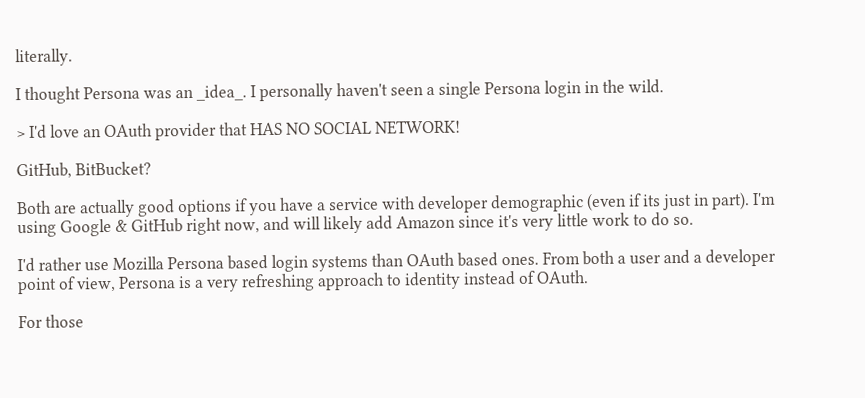literally.

I thought Persona was an _idea_. I personally haven't seen a single Persona login in the wild.

> I'd love an OAuth provider that HAS NO SOCIAL NETWORK!

GitHub, BitBucket?

Both are actually good options if you have a service with developer demographic (even if its just in part). I'm using Google & GitHub right now, and will likely add Amazon since it's very little work to do so.

I'd rather use Mozilla Persona based login systems than OAuth based ones. From both a user and a developer point of view, Persona is a very refreshing approach to identity instead of OAuth.

For those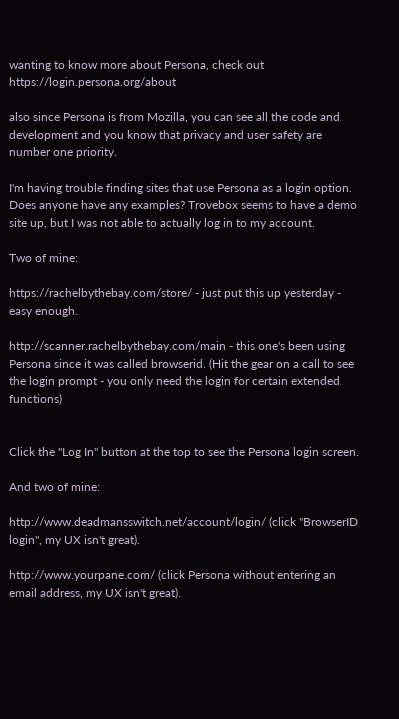wanting to know more about Persona, check out https://login.persona.org/about

also since Persona is from Mozilla, you can see all the code and development and you know that privacy and user safety are number one priority.

I'm having trouble finding sites that use Persona as a login option. Does anyone have any examples? Trovebox seems to have a demo site up, but I was not able to actually log in to my account.

Two of mine:

https://rachelbythebay.com/store/ - just put this up yesterday - easy enough.

http://scanner.rachelbythebay.com/main - this one's been using Persona since it was called browserid. (Hit the gear on a call to see the login prompt - you only need the login for certain extended functions)


Click the "Log In" button at the top to see the Persona login screen.

And two of mine:

http://www.deadmansswitch.net/account/login/ (click "BrowserID login", my UX isn't great).

http://www.yourpane.com/ (click Persona without entering an email address, my UX isn't great).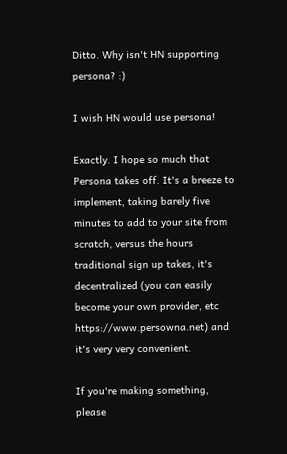Ditto. Why isn't HN supporting persona? :)

I wish HN would use persona!

Exactly. I hope so much that Persona takes off. It's a breeze to implement, taking barely five minutes to add to your site from scratch, versus the hours traditional sign up takes, it's decentralized (you can easily become your own provider, etc https://www.persowna.net) and it's very very convenient.

If you're making something, please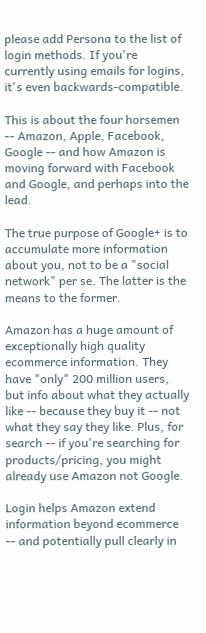please add Persona to the list of login methods. If you're currently using emails for logins, it's even backwards-compatible.

This is about the four horsemen -- Amazon, Apple, Facebook, Google -- and how Amazon is moving forward with Facebook and Google, and perhaps into the lead.

The true purpose of Google+ is to accumulate more information about you, not to be a "social network" per se. The latter is the means to the former.

Amazon has a huge amount of exceptionally high quality ecommerce information. They have "only" 200 million users, but info about what they actually like -- because they buy it -- not what they say they like. Plus, for search -- if you're searching for products/pricing, you might already use Amazon not Google.

Login helps Amazon extend information beyond ecommerce -- and potentially pull clearly in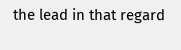the lead in that regard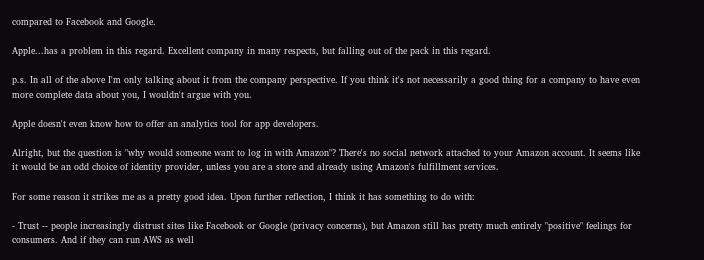compared to Facebook and Google.

Apple...has a problem in this regard. Excellent company in many respects, but falling out of the pack in this regard.

p.s. In all of the above I'm only talking about it from the company perspective. If you think it's not necessarily a good thing for a company to have even more complete data about you, I wouldn't argue with you.

Apple doesn't even know how to offer an analytics tool for app developers.

Alright, but the question is "why would someone want to log in with Amazon"? There's no social network attached to your Amazon account. It seems like it would be an odd choice of identity provider, unless you are a store and already using Amazon's fulfillment services.

For some reason it strikes me as a pretty good idea. Upon further reflection, I think it has something to do with:

- Trust -- people increasingly distrust sites like Facebook or Google (privacy concerns), but Amazon still has pretty much entirely "positive" feelings for consumers. And if they can run AWS as well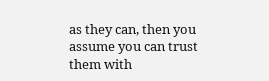as they can, then you assume you can trust them with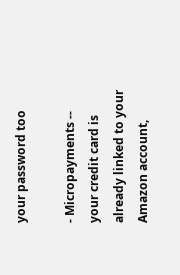your password too

- Micropayments -- your credit card is already linked to your Amazon account,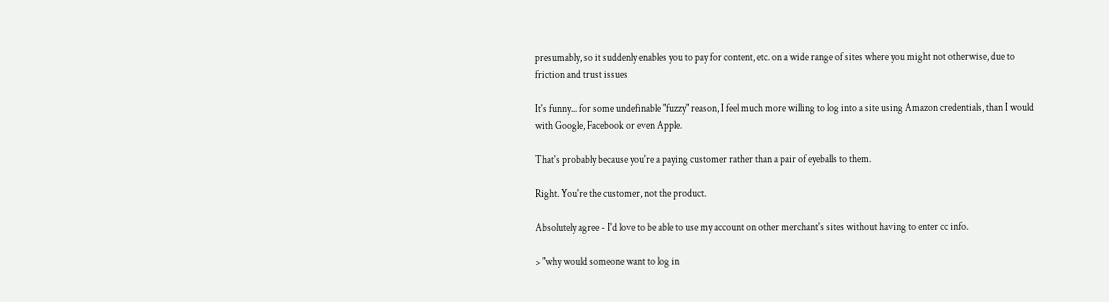presumably, so it suddenly enables you to pay for content, etc. on a wide range of sites where you might not otherwise, due to friction and trust issues

It's funny... for some undefinable "fuzzy" reason, I feel much more willing to log into a site using Amazon credentials, than I would with Google, Facebook or even Apple.

That's probably because you're a paying customer rather than a pair of eyeballs to them.

Right. You're the customer, not the product.

Absolutely agree - I'd love to be able to use my account on other merchant's sites without having to enter cc info.

> "why would someone want to log in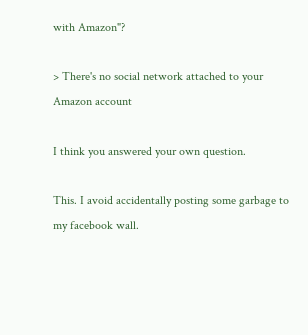with Amazon"?

> There's no social network attached to your Amazon account

I think you answered your own question.

This. I avoid accidentally posting some garbage to my facebook wall.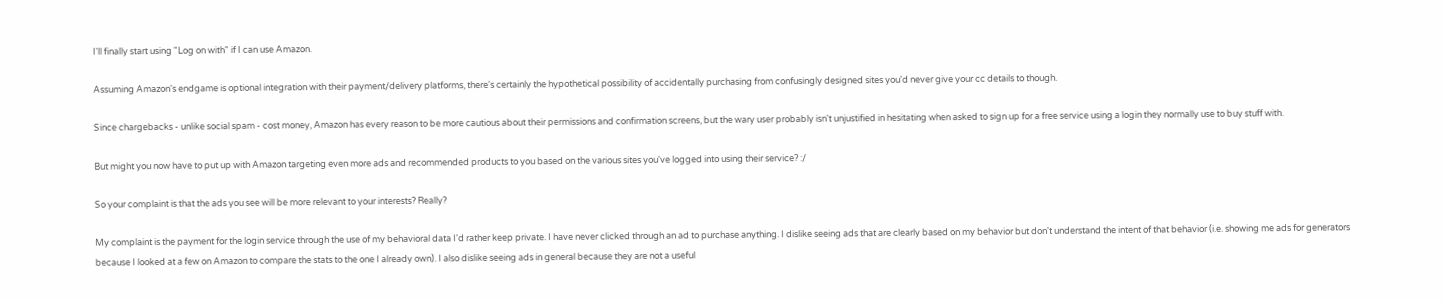I'll finally start using "Log on with" if I can use Amazon.

Assuming Amazon's endgame is optional integration with their payment/delivery platforms, there's certainly the hypothetical possibility of accidentally purchasing from confusingly designed sites you'd never give your cc details to though.

Since chargebacks - unlike social spam - cost money, Amazon has every reason to be more cautious about their permissions and confirmation screens, but the wary user probably isn't unjustified in hesitating when asked to sign up for a free service using a login they normally use to buy stuff with.

But might you now have to put up with Amazon targeting even more ads and recommended products to you based on the various sites you've logged into using their service? :/

So your complaint is that the ads you see will be more relevant to your interests? Really?

My complaint is the payment for the login service through the use of my behavioral data I'd rather keep private. I have never clicked through an ad to purchase anything. I dislike seeing ads that are clearly based on my behavior but don't understand the intent of that behavior (i.e. showing me ads for generators because I looked at a few on Amazon to compare the stats to the one I already own). I also dislike seeing ads in general because they are not a useful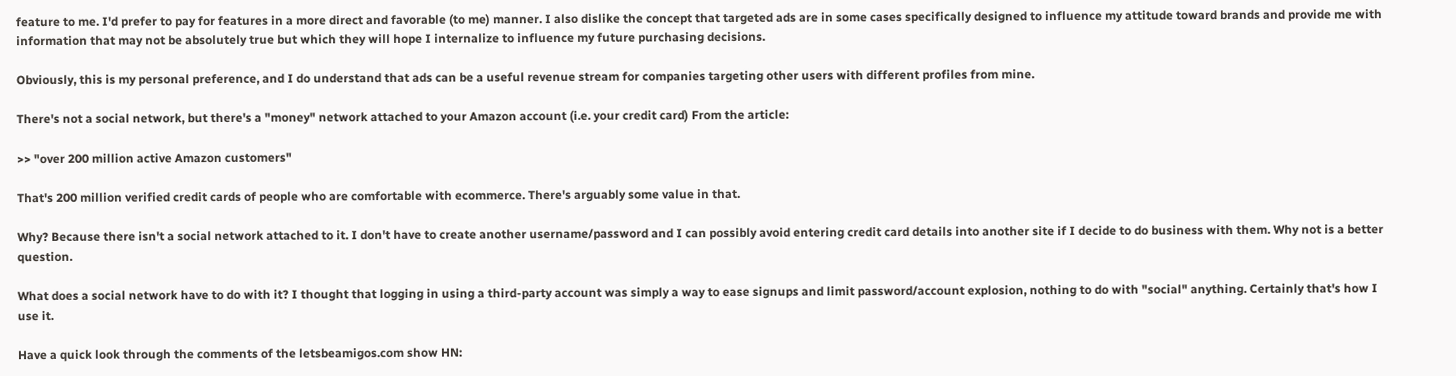feature to me. I'd prefer to pay for features in a more direct and favorable (to me) manner. I also dislike the concept that targeted ads are in some cases specifically designed to influence my attitude toward brands and provide me with information that may not be absolutely true but which they will hope I internalize to influence my future purchasing decisions.

Obviously, this is my personal preference, and I do understand that ads can be a useful revenue stream for companies targeting other users with different profiles from mine.

There's not a social network, but there's a "money" network attached to your Amazon account (i.e. your credit card) From the article:

>> "over 200 million active Amazon customers"

That's 200 million verified credit cards of people who are comfortable with ecommerce. There's arguably some value in that.

Why? Because there isn't a social network attached to it. I don't have to create another username/password and I can possibly avoid entering credit card details into another site if I decide to do business with them. Why not is a better question.

What does a social network have to do with it? I thought that logging in using a third-party account was simply a way to ease signups and limit password/account explosion, nothing to do with "social" anything. Certainly that's how I use it.

Have a quick look through the comments of the letsbeamigos.com show HN: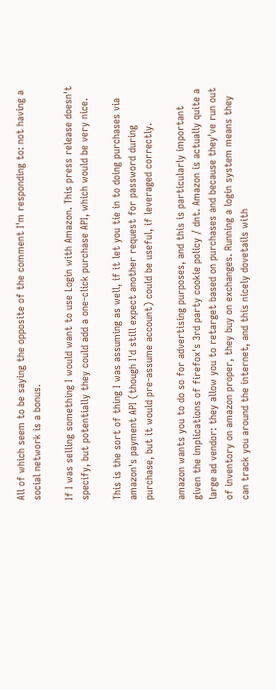All of which seem to be saying the opposite of the comment I'm responding to: not having a social network is a bonus.

If I was selling something I would want to use Login with Amazon. This press release doesn't specify, but potentially they could add a one-click purchase API, which would be very nice.

This is the sort of thing I was assuming as well, if it let you tie in to doing purchases via amazon's payment API (though I'd still expect another request for password during purchase, but it would pre-assume account) could be useful, if leveraged correctly.

amazon wants you to do so for advertising purposes, and this is particularly important given the implications of firefox's 3rd party cookie policy / dnt. Amazon is actually quite a large ad vendor: they allow you to retarget based on purchases and because they've run out of inventory on amazon proper, they buy on exchanges. Running a login system means they can track you around the internet, and this nicely dovetails with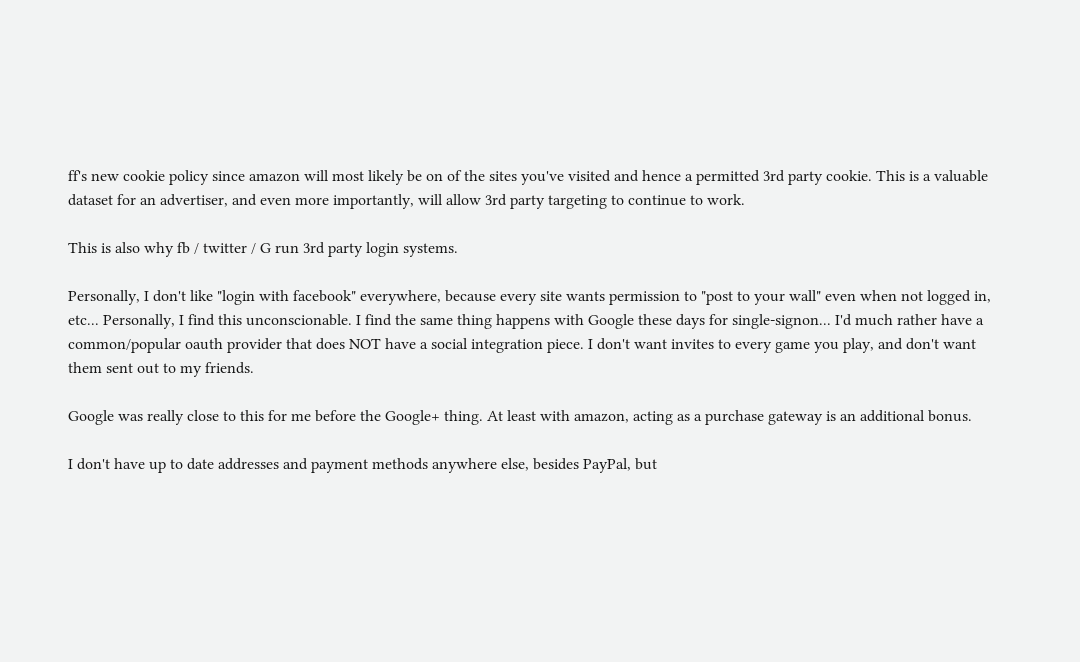ff's new cookie policy since amazon will most likely be on of the sites you've visited and hence a permitted 3rd party cookie. This is a valuable dataset for an advertiser, and even more importantly, will allow 3rd party targeting to continue to work.

This is also why fb / twitter / G run 3rd party login systems.

Personally, I don't like "login with facebook" everywhere, because every site wants permission to "post to your wall" even when not logged in, etc... Personally, I find this unconscionable. I find the same thing happens with Google these days for single-signon... I'd much rather have a common/popular oauth provider that does NOT have a social integration piece. I don't want invites to every game you play, and don't want them sent out to my friends.

Google was really close to this for me before the Google+ thing. At least with amazon, acting as a purchase gateway is an additional bonus.

I don't have up to date addresses and payment methods anywhere else, besides PayPal, but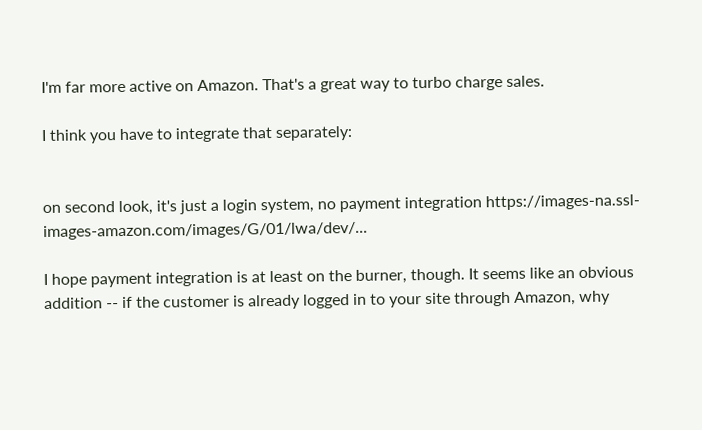I'm far more active on Amazon. That's a great way to turbo charge sales.

I think you have to integrate that separately:


on second look, it's just a login system, no payment integration https://images-na.ssl-images-amazon.com/images/G/01/lwa/dev/...

I hope payment integration is at least on the burner, though. It seems like an obvious addition -- if the customer is already logged in to your site through Amazon, why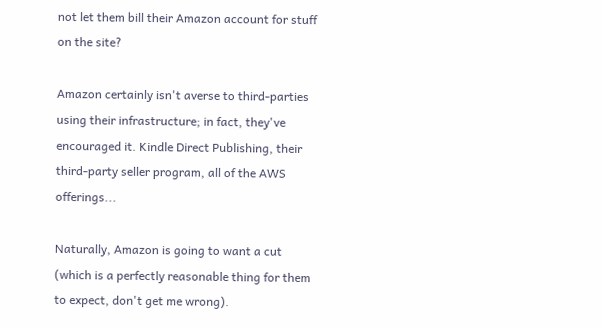not let them bill their Amazon account for stuff on the site?

Amazon certainly isn't averse to third-parties using their infrastructure; in fact, they've encouraged it. Kindle Direct Publishing, their third-party seller program, all of the AWS offerings...

Naturally, Amazon is going to want a cut (which is a perfectly reasonable thing for them to expect, don't get me wrong).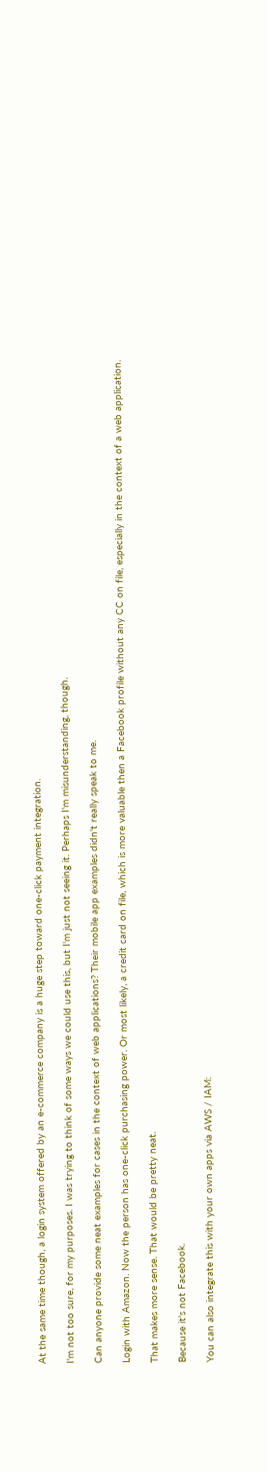At the same time though, a login system offered by an e-commerce company is a huge step toward one-click payment integration.

I'm not too sure, for my purposes. I was trying to think of some ways we could use this, but I'm just not seeing it. Perhaps I'm misunderstanding, though.

Can anyone provide some neat examples for cases in the context of web applications? Their mobile app examples didn't really speak to me.

Login with Amazon. Now the person has one-click purchasing power. Or most likely, a credit card on file, which is more valuable then a Facebook profile without any CC on file, especially in the context of a web application.

That makes more sense. That would be pretty neat.

Because it's not Facebook.

You can also integrate this with your own apps via AWS / IAM: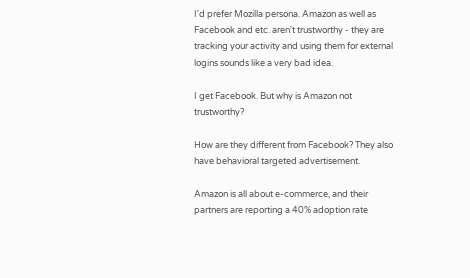I'd prefer Mozilla persona. Amazon as well as Facebook and etc. aren't trustworthy - they are tracking your activity and using them for external logins sounds like a very bad idea.

I get Facebook. But why is Amazon not trustworthy?

How are they different from Facebook? They also have behavioral targeted advertisement.

Amazon is all about e-commerce, and their partners are reporting a 40% adoption rate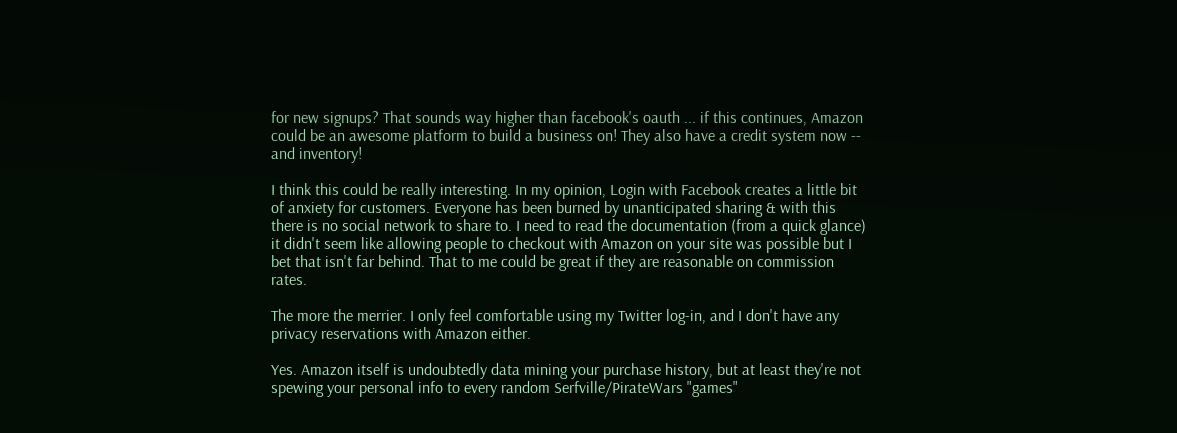for new signups? That sounds way higher than facebook's oauth ... if this continues, Amazon could be an awesome platform to build a business on! They also have a credit system now -- and inventory!

I think this could be really interesting. In my opinion, Login with Facebook creates a little bit of anxiety for customers. Everyone has been burned by unanticipated sharing & with this there is no social network to share to. I need to read the documentation (from a quick glance) it didn't seem like allowing people to checkout with Amazon on your site was possible but I bet that isn't far behind. That to me could be great if they are reasonable on commission rates.

The more the merrier. I only feel comfortable using my Twitter log-in, and I don't have any privacy reservations with Amazon either.

Yes. Amazon itself is undoubtedly data mining your purchase history, but at least they're not spewing your personal info to every random Serfville/PirateWars "games"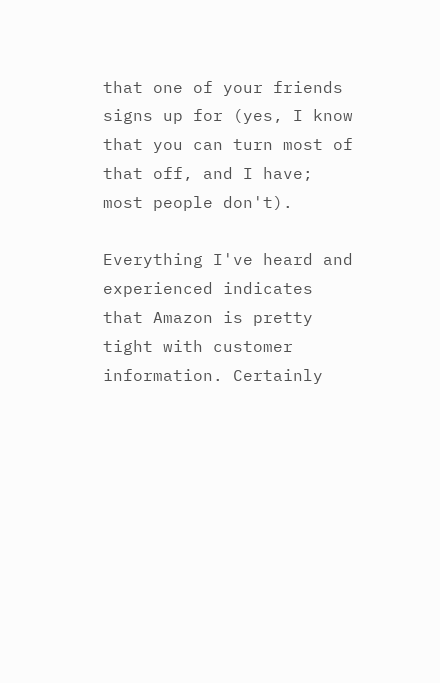that one of your friends signs up for (yes, I know that you can turn most of that off, and I have; most people don't).

Everything I've heard and experienced indicates that Amazon is pretty tight with customer information. Certainly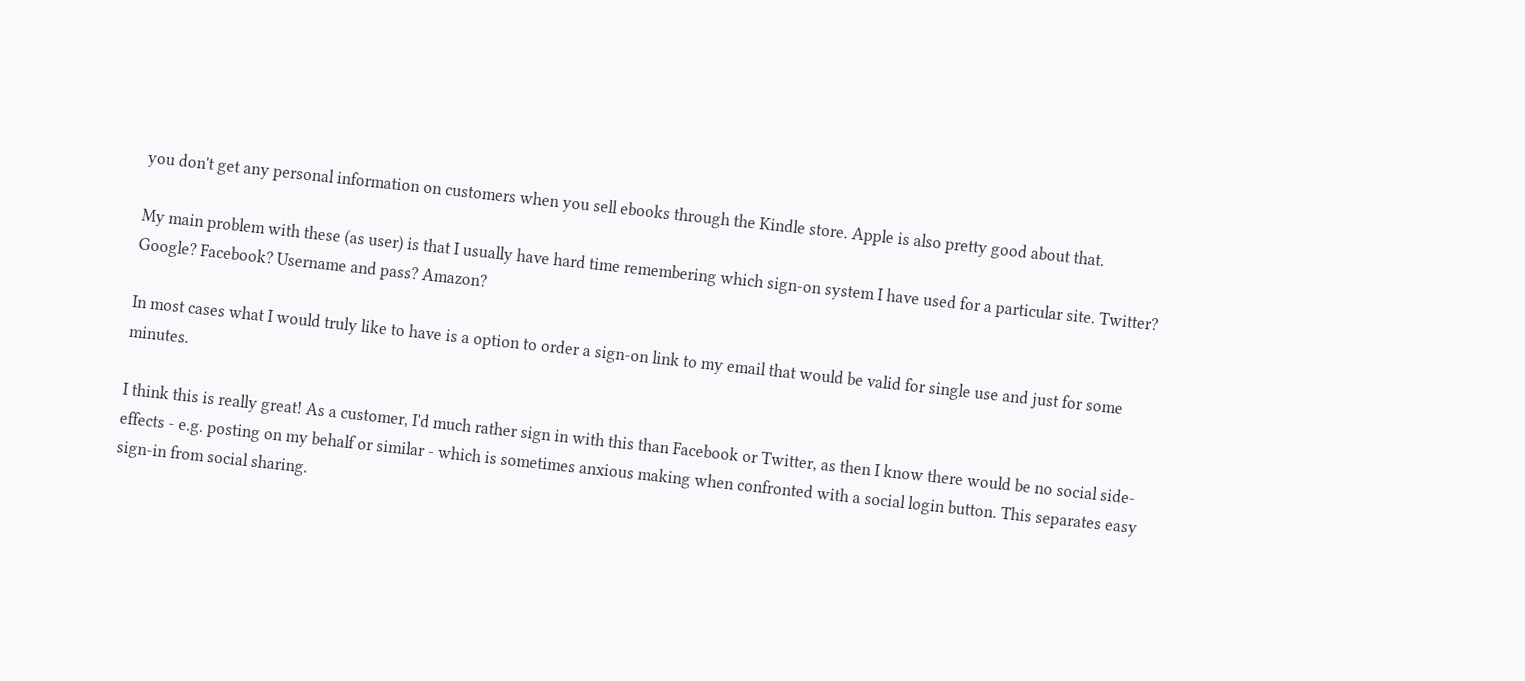you don't get any personal information on customers when you sell ebooks through the Kindle store. Apple is also pretty good about that.

My main problem with these (as user) is that I usually have hard time remembering which sign-on system I have used for a particular site. Twitter? Google? Facebook? Username and pass? Amazon?

In most cases what I would truly like to have is a option to order a sign-on link to my email that would be valid for single use and just for some minutes.

I think this is really great! As a customer, I'd much rather sign in with this than Facebook or Twitter, as then I know there would be no social side-effects - e.g. posting on my behalf or similar - which is sometimes anxious making when confronted with a social login button. This separates easy sign-in from social sharing.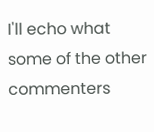I'll echo what some of the other commenters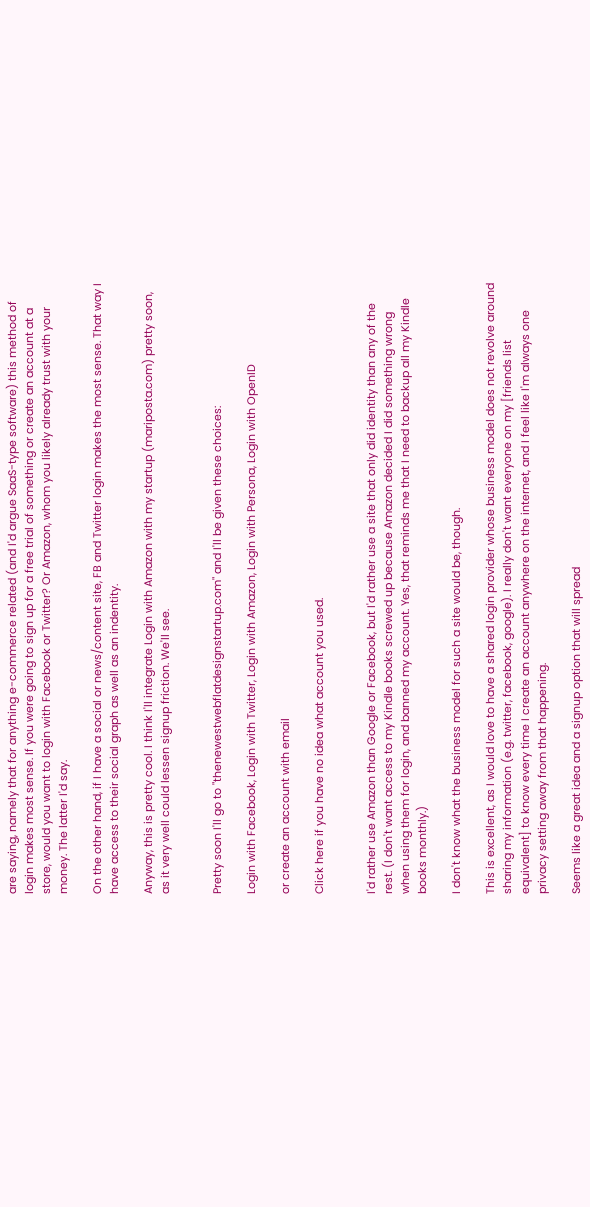are saying, namely that for anything e-commerce related (and I'd argue SaaS-type software) this method of login makes most sense. If you were going to sign up for a free trial of something or create an account at a store, would you want to login with Facebook or Twitter? Or Amazon, whom you likely already trust with your money. The latter I'd say.

On the other hand, if I have a social or news/content site, FB and Twitter login makes the most sense. That way I have access to their social graph as well as an indentity.

Anyway, this is pretty cool. I think I'll integrate Login with Amazon with my startup (mariposta.com) pretty soon, as it very well could lessen signup friction. We'll see.


Pretty soon I'll go to "thenewestwebflatdesignstartup.com" and I'll be given these choices:

Login with Facebook, Login with Twitter, Login with Amazon, Login with Persona, Login with OpenID

or create an account with email

Click here if you have no idea what account you used.


I'd rather use Amazon than Google or Facebook, but I'd rather use a site that only did identity than any of the rest. (I don't want access to my Kindle books screwed up because Amazon decided I did something wrong when using them for login, and banned my account. Yes, that reminds me that I need to backup all my Kindle books monthly.)

I don't know what the business model for such a site would be, though.

This is excellent, as I would love to have a shared login provider whose business model does not revolve around sharing my information (e.g. twitter, facebook, google). I really don't want everyone on my [friends list equivalent] to know every time I create an account anywhere on the internet, and I feel like I'm always one privacy setting away from that happening.

Seems like a great idea and a signup option that will spread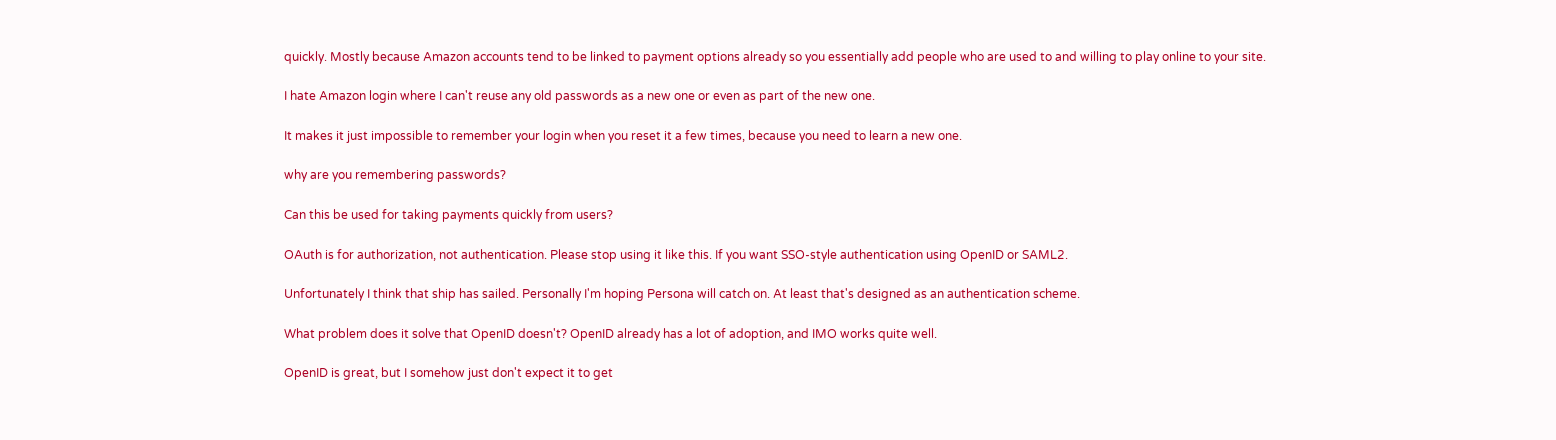quickly. Mostly because Amazon accounts tend to be linked to payment options already so you essentially add people who are used to and willing to play online to your site.

I hate Amazon login where I can't reuse any old passwords as a new one or even as part of the new one.

It makes it just impossible to remember your login when you reset it a few times, because you need to learn a new one.

why are you remembering passwords?

Can this be used for taking payments quickly from users?

OAuth is for authorization, not authentication. Please stop using it like this. If you want SSO-style authentication using OpenID or SAML2.

Unfortunately I think that ship has sailed. Personally I'm hoping Persona will catch on. At least that's designed as an authentication scheme.

What problem does it solve that OpenID doesn't? OpenID already has a lot of adoption, and IMO works quite well.

OpenID is great, but I somehow just don't expect it to get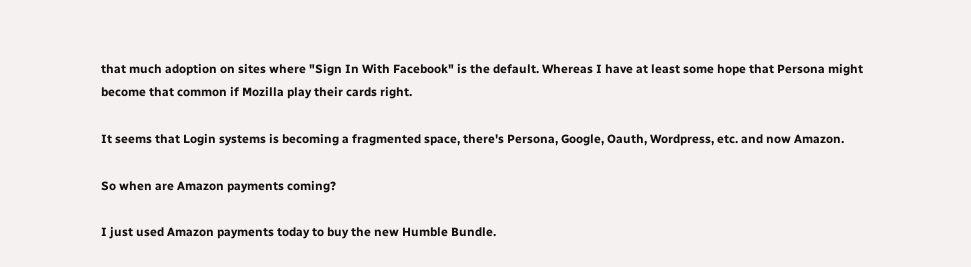that much adoption on sites where "Sign In With Facebook" is the default. Whereas I have at least some hope that Persona might become that common if Mozilla play their cards right.

It seems that Login systems is becoming a fragmented space, there's Persona, Google, Oauth, Wordpress, etc. and now Amazon.

So when are Amazon payments coming?

I just used Amazon payments today to buy the new Humble Bundle.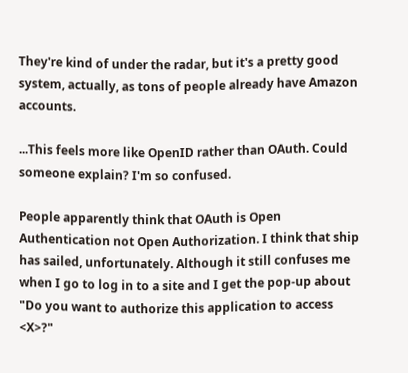They're kind of under the radar, but it's a pretty good system, actually, as tons of people already have Amazon accounts.

...This feels more like OpenID rather than OAuth. Could someone explain? I'm so confused.

People apparently think that OAuth is Open Authentication not Open Authorization. I think that ship has sailed, unfortunately. Although it still confuses me when I go to log in to a site and I get the pop-up about "Do you want to authorize this application to access <X>?"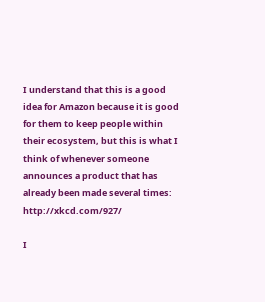I understand that this is a good idea for Amazon because it is good for them to keep people within their ecosystem, but this is what I think of whenever someone announces a product that has already been made several times: http://xkcd.com/927/

I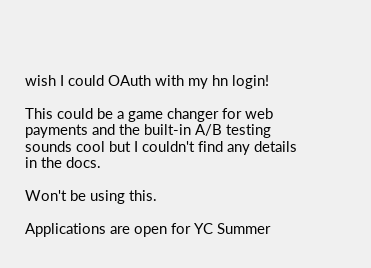wish I could OAuth with my hn login!

This could be a game changer for web payments and the built-in A/B testing sounds cool but I couldn't find any details in the docs.

Won't be using this.

Applications are open for YC Summer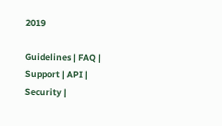2019

Guidelines | FAQ | Support | API | Security |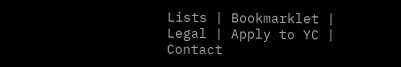Lists | Bookmarklet | Legal | Apply to YC | Contact